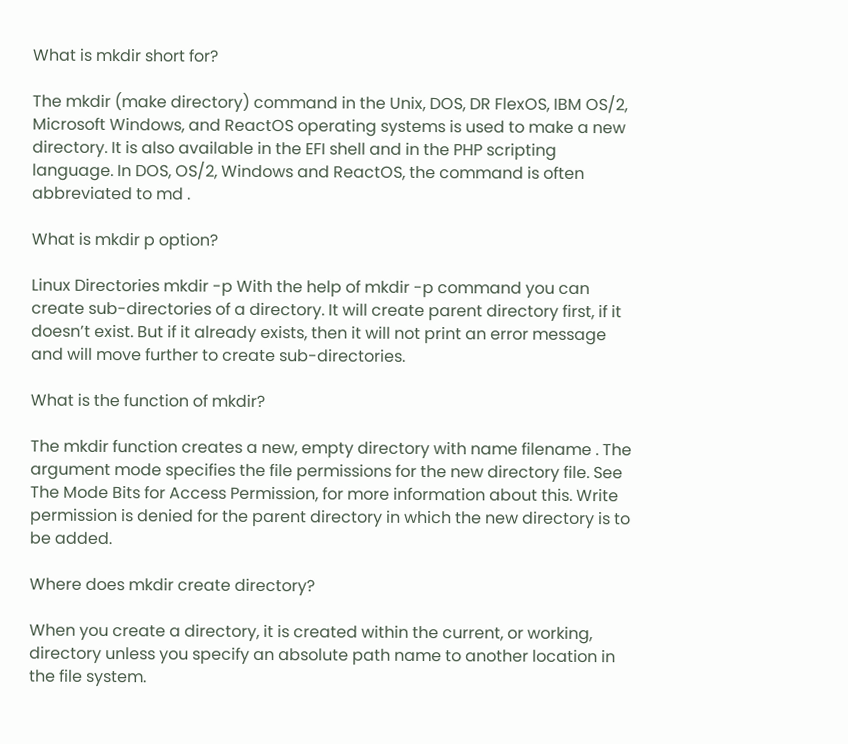What is mkdir short for?

The mkdir (make directory) command in the Unix, DOS, DR FlexOS, IBM OS/2, Microsoft Windows, and ReactOS operating systems is used to make a new directory. It is also available in the EFI shell and in the PHP scripting language. In DOS, OS/2, Windows and ReactOS, the command is often abbreviated to md .

What is mkdir p option?

Linux Directories mkdir -p With the help of mkdir -p command you can create sub-directories of a directory. It will create parent directory first, if it doesn’t exist. But if it already exists, then it will not print an error message and will move further to create sub-directories.

What is the function of mkdir?

The mkdir function creates a new, empty directory with name filename . The argument mode specifies the file permissions for the new directory file. See The Mode Bits for Access Permission, for more information about this. Write permission is denied for the parent directory in which the new directory is to be added.

Where does mkdir create directory?

When you create a directory, it is created within the current, or working, directory unless you specify an absolute path name to another location in the file system.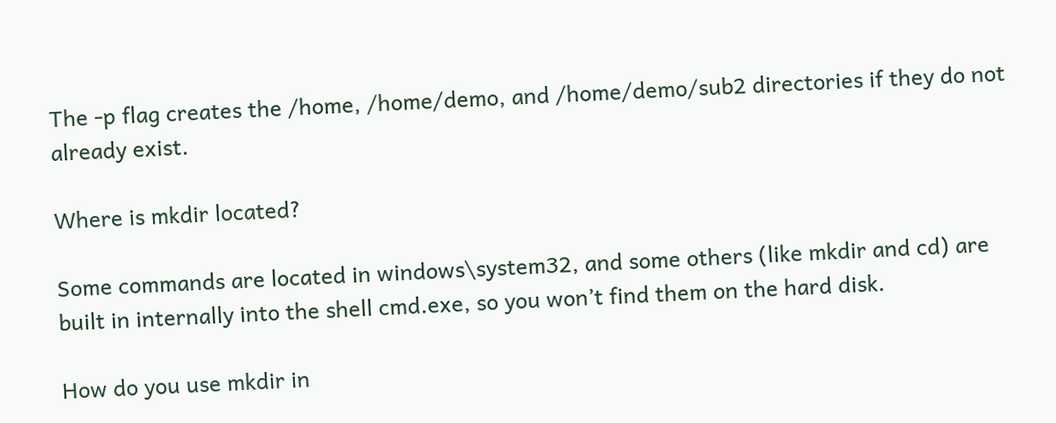The -p flag creates the /home, /home/demo, and /home/demo/sub2 directories if they do not already exist.

Where is mkdir located?

Some commands are located in windows\system32, and some others (like mkdir and cd) are built in internally into the shell cmd.exe, so you won’t find them on the hard disk.

How do you use mkdir in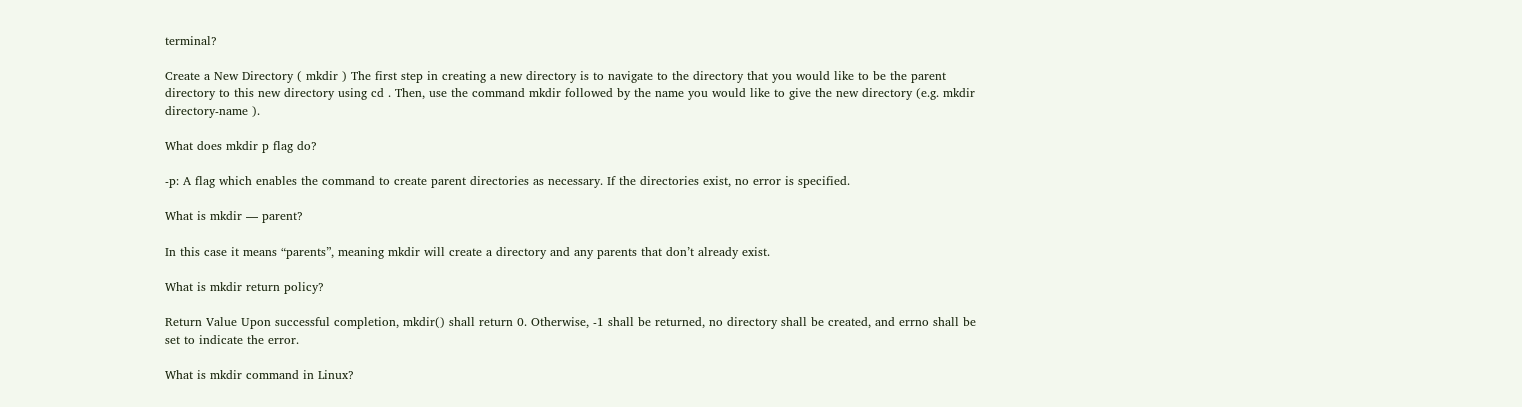terminal?

Create a New Directory ( mkdir ) The first step in creating a new directory is to navigate to the directory that you would like to be the parent directory to this new directory using cd . Then, use the command mkdir followed by the name you would like to give the new directory (e.g. mkdir directory-name ).

What does mkdir p flag do?

-p: A flag which enables the command to create parent directories as necessary. If the directories exist, no error is specified.

What is mkdir — parent?

In this case it means “parents”, meaning mkdir will create a directory and any parents that don’t already exist.

What is mkdir return policy?

Return Value Upon successful completion, mkdir() shall return 0. Otherwise, -1 shall be returned, no directory shall be created, and errno shall be set to indicate the error.

What is mkdir command in Linux?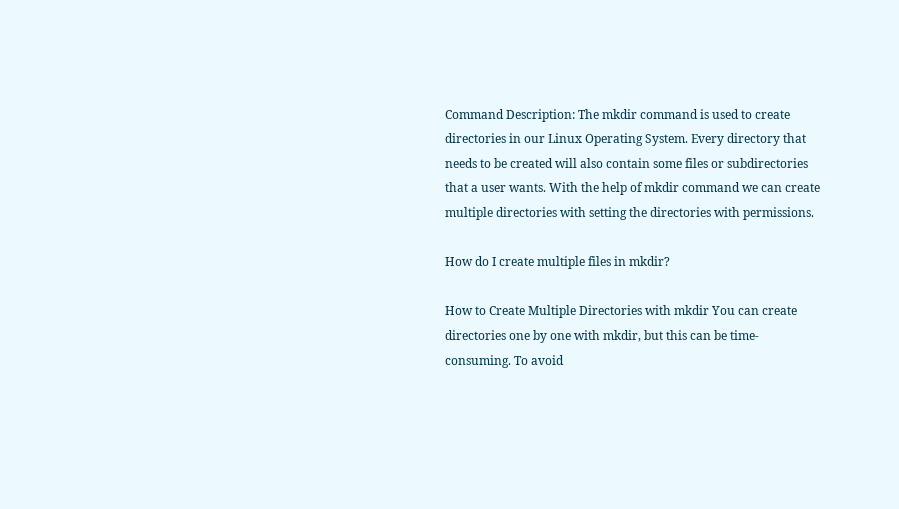Command Description: The mkdir command is used to create directories in our Linux Operating System. Every directory that needs to be created will also contain some files or subdirectories that a user wants. With the help of mkdir command we can create multiple directories with setting the directories with permissions.

How do I create multiple files in mkdir?

How to Create Multiple Directories with mkdir You can create directories one by one with mkdir, but this can be time-consuming. To avoid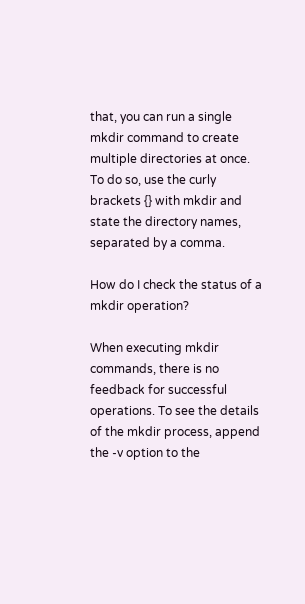that, you can run a single mkdir command to create multiple directories at once. To do so, use the curly brackets {} with mkdir and state the directory names, separated by a comma.

How do I check the status of a mkdir operation?

When executing mkdir commands, there is no feedback for successful operations. To see the details of the mkdir process, append the -v option to the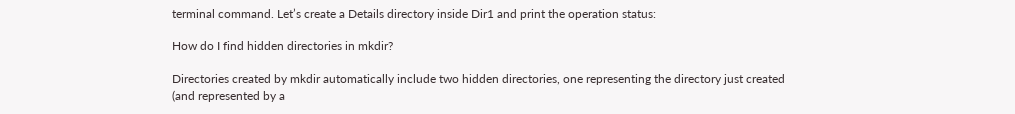terminal command. Let’s create a Details directory inside Dir1 and print the operation status:

How do I find hidden directories in mkdir?

Directories created by mkdir automatically include two hidden directories, one representing the directory just created (and represented by a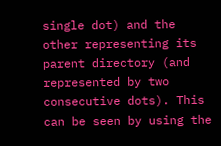single dot) and the other representing its parent directory (and represented by two consecutive dots). This can be seen by using the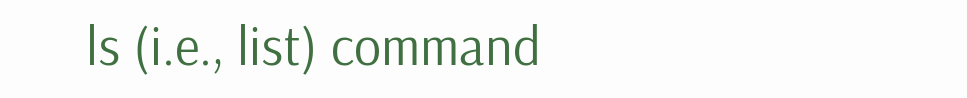ls (i.e., list) command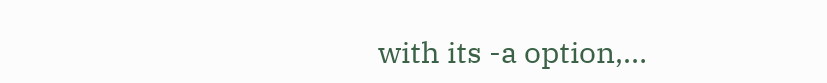with its -a option,…